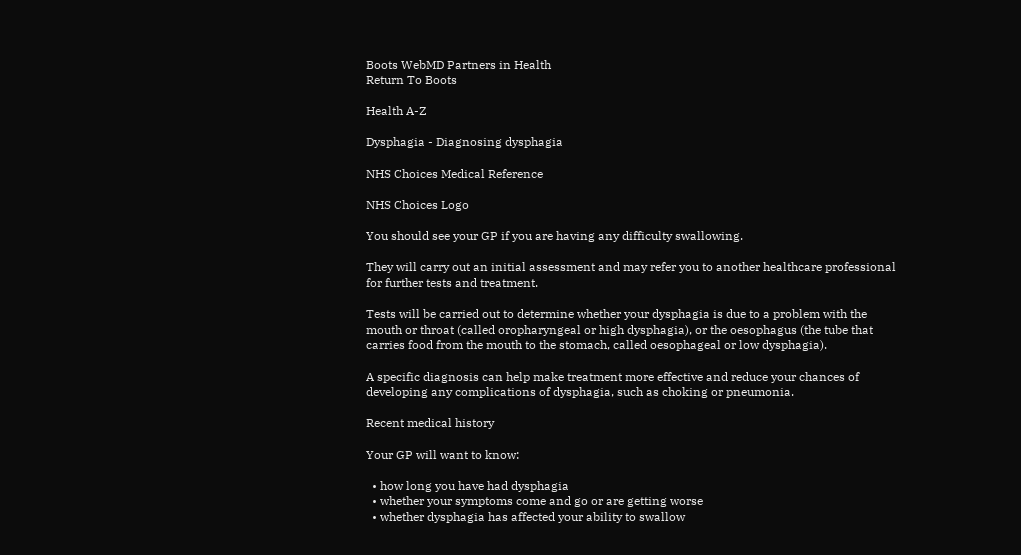Boots WebMD Partners in Health
Return To Boots

Health A-Z

Dysphagia - Diagnosing dysphagia

NHS Choices Medical Reference

NHS Choices Logo

You should see your GP if you are having any difficulty swallowing.

They will carry out an initial assessment and may refer you to another healthcare professional for further tests and treatment.

Tests will be carried out to determine whether your dysphagia is due to a problem with the mouth or throat (called oropharyngeal or high dysphagia), or the oesophagus (the tube that carries food from the mouth to the stomach, called oesophageal or low dysphagia).

A specific diagnosis can help make treatment more effective and reduce your chances of developing any complications of dysphagia, such as choking or pneumonia.

Recent medical history

Your GP will want to know:

  • how long you have had dysphagia
  • whether your symptoms come and go or are getting worse
  • whether dysphagia has affected your ability to swallow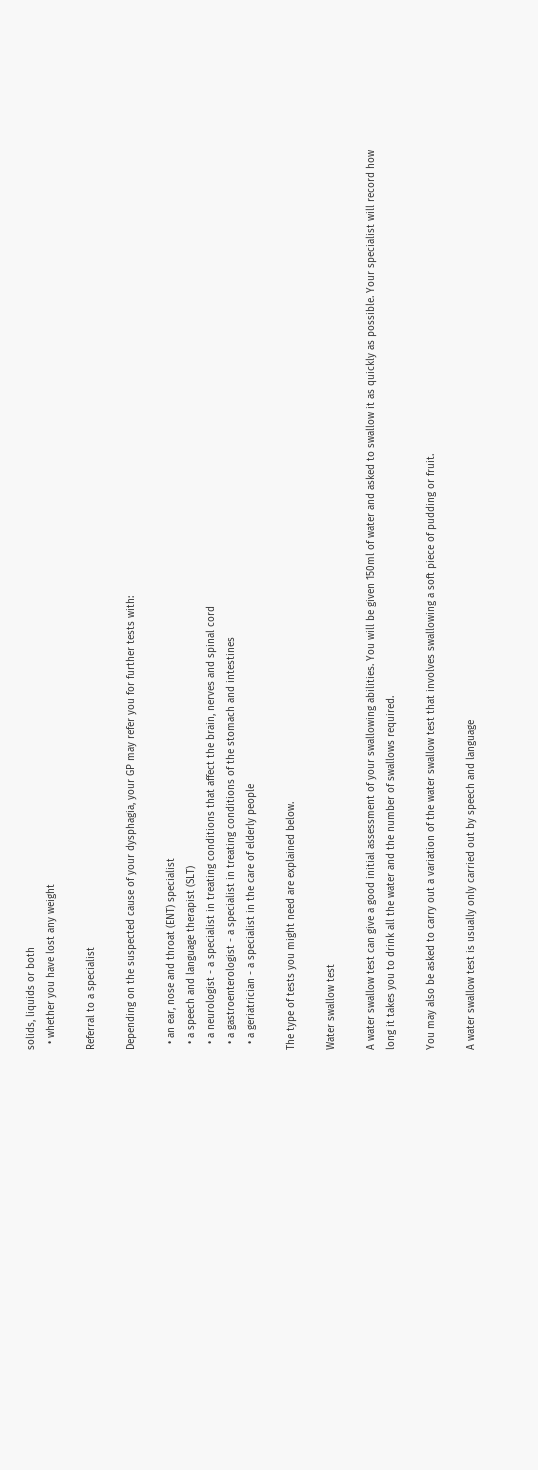solids, liquids or both
  • whether you have lost any weight

Referral to a specialist

Depending on the suspected cause of your dysphagia, your GP may refer you for further tests with:

  • an ear, nose and throat (ENT) specialist
  • a speech and language therapist (SLT)
  • a neurologist - a specialist in treating conditions that affect the brain, nerves and spinal cord
  • a gastroenterologist - a specialist in treating conditions of the stomach and intestines
  • a geriatrician - a specialist in the care of elderly people

The type of tests you might need are explained below.

Water swallow test

A water swallow test can give a good initial assessment of your swallowing abilities. You will be given 150ml of water and asked to swallow it as quickly as possible. Your specialist will record how long it takes you to drink all the water and the number of swallows required.

You may also be asked to carry out a variation of the water swallow test that involves swallowing a soft piece of pudding or fruit.

A water swallow test is usually only carried out by speech and language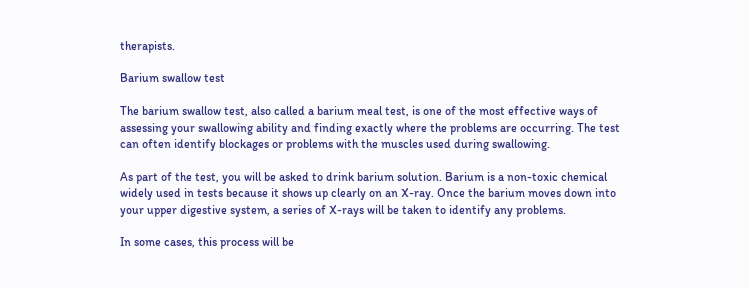therapists.

Barium swallow test

The barium swallow test, also called a barium meal test, is one of the most effective ways of assessing your swallowing ability and finding exactly where the problems are occurring. The test can often identify blockages or problems with the muscles used during swallowing.

As part of the test, you will be asked to drink barium solution. Barium is a non-toxic chemical widely used in tests because it shows up clearly on an X-ray. Once the barium moves down into your upper digestive system, a series of X-rays will be taken to identify any problems.

In some cases, this process will be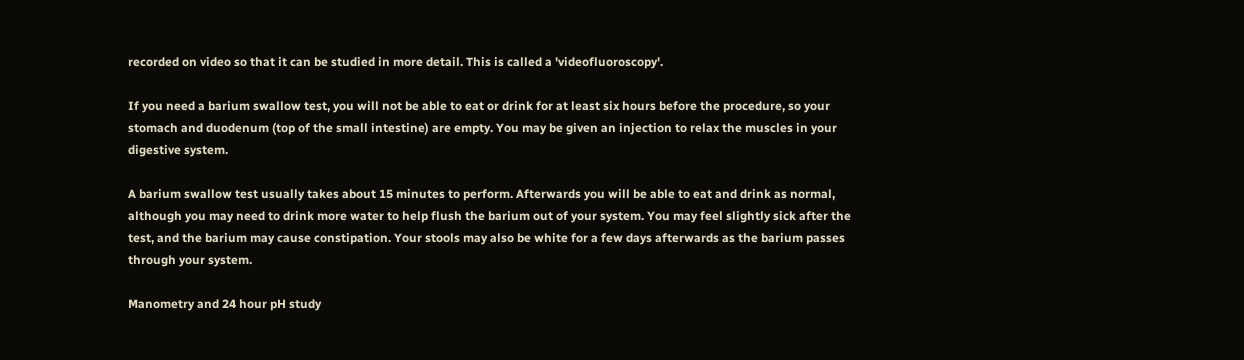recorded on video so that it can be studied in more detail. This is called a 'videofluoroscopy'.

If you need a barium swallow test, you will not be able to eat or drink for at least six hours before the procedure, so your stomach and duodenum (top of the small intestine) are empty. You may be given an injection to relax the muscles in your digestive system.

A barium swallow test usually takes about 15 minutes to perform. Afterwards you will be able to eat and drink as normal, although you may need to drink more water to help flush the barium out of your system. You may feel slightly sick after the test, and the barium may cause constipation. Your stools may also be white for a few days afterwards as the barium passes through your system.

Manometry and 24 hour pH study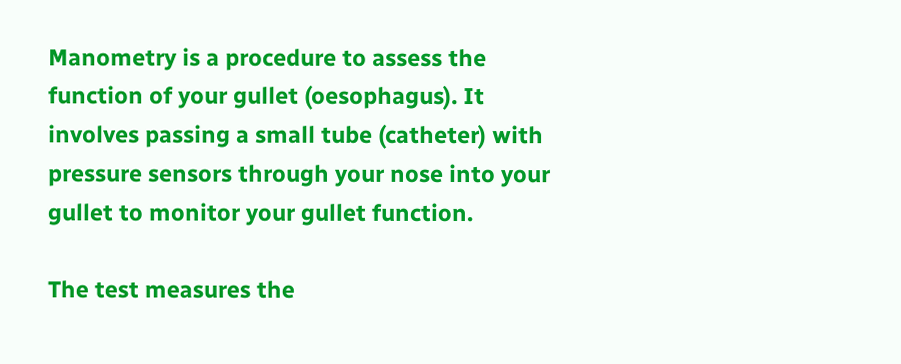Manometry is a procedure to assess the function of your gullet (oesophagus). It involves passing a small tube (catheter) with pressure sensors through your nose into your gullet to monitor your gullet function.

The test measures the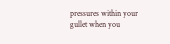pressures within your gullet when you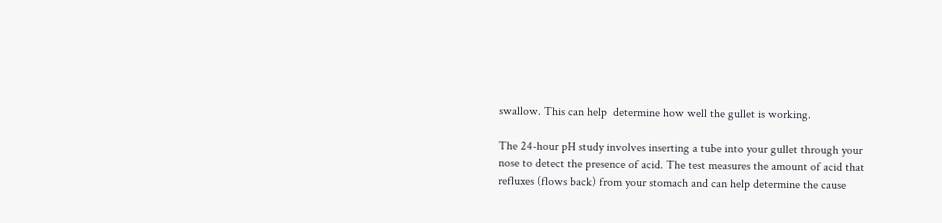swallow. This can help  determine how well the gullet is working.

The 24-hour pH study involves inserting a tube into your gullet through your nose to detect the presence of acid. The test measures the amount of acid that refluxes (flows back) from your stomach and can help determine the cause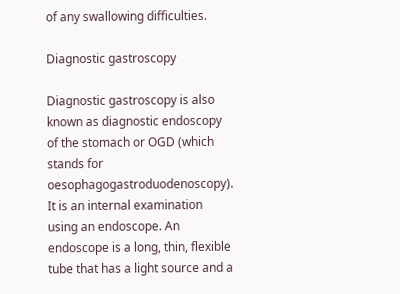of any swallowing difficulties.

Diagnostic gastroscopy

Diagnostic gastroscopy is also known as diagnostic endoscopy of the stomach or OGD (which stands for oesophagogastroduodenoscopy). It is an internal examination using an endoscope. An endoscope is a long, thin, flexible tube that has a light source and a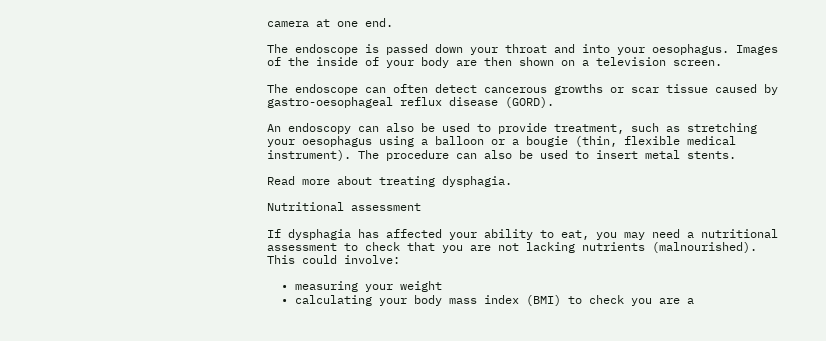camera at one end.

The endoscope is passed down your throat and into your oesophagus. Images of the inside of your body are then shown on a television screen.

The endoscope can often detect cancerous growths or scar tissue caused by gastro-oesophageal reflux disease (GORD).

An endoscopy can also be used to provide treatment, such as stretching your oesophagus using a balloon or a bougie (thin, flexible medical instrument). The procedure can also be used to insert metal stents.

Read more about treating dysphagia.

Nutritional assessment

If dysphagia has affected your ability to eat, you may need a nutritional assessment to check that you are not lacking nutrients (malnourished). This could involve:

  • measuring your weight
  • calculating your body mass index (BMI) to check you are a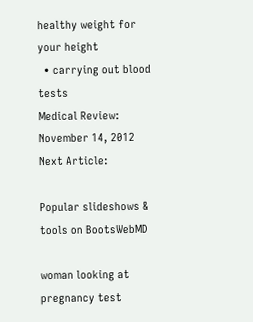healthy weight for your height
  • carrying out blood tests
Medical Review: November 14, 2012
Next Article:

Popular slideshows & tools on BootsWebMD

woman looking at pregnancy test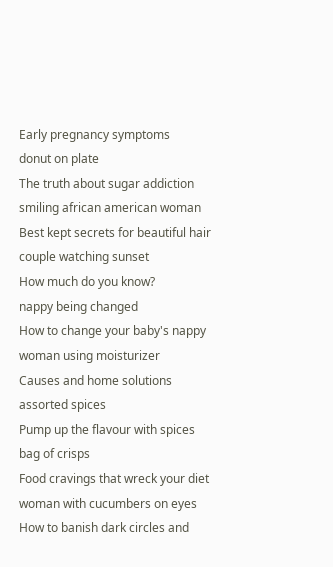Early pregnancy symptoms
donut on plate
The truth about sugar addiction
smiling african american woman
Best kept secrets for beautiful hair
couple watching sunset
How much do you know?
nappy being changed
How to change your baby's nappy
woman using moisturizer
Causes and home solutions
assorted spices
Pump up the flavour with spices
bag of crisps
Food cravings that wreck your diet
woman with cucumbers on eyes
How to banish dark circles and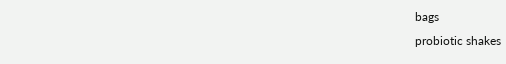bags
probiotic shakes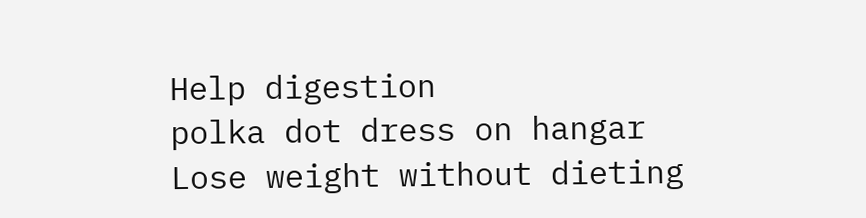Help digestion
polka dot dress on hangar
Lose weight without dieting